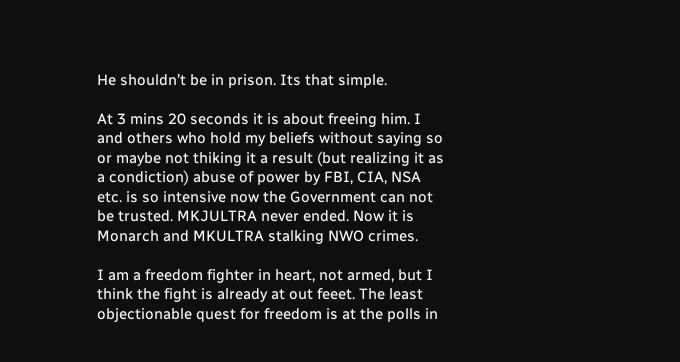He shouldn’t be in prison. Its that simple.

At 3 mins 20 seconds it is about freeing him. I and others who hold my beliefs without saying so or maybe not thiking it a result (but realizing it as a condiction) abuse of power by FBI, CIA, NSA etc. is so intensive now the Government can not be trusted. MKJULTRA never ended. Now it is Monarch and MKULTRA stalking NWO crimes.

I am a freedom fighter in heart, not armed, but I think the fight is already at out feeet. The least objectionable quest for freedom is at the polls in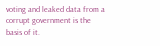voting and leaked data from a corrupt government is the basis of it.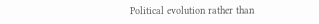Political evolution rather than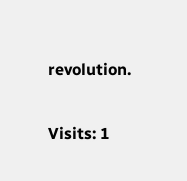revolution.

Visits: 1